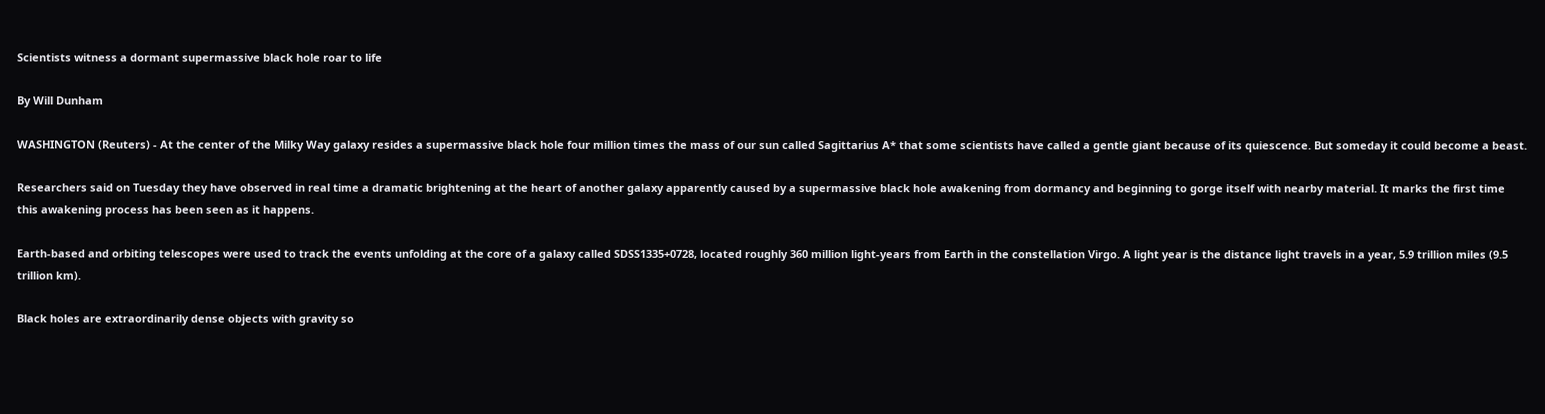Scientists witness a dormant supermassive black hole roar to life

By Will Dunham

WASHINGTON (Reuters) - At the center of the Milky Way galaxy resides a supermassive black hole four million times the mass of our sun called Sagittarius A* that some scientists have called a gentle giant because of its quiescence. But someday it could become a beast.

Researchers said on Tuesday they have observed in real time a dramatic brightening at the heart of another galaxy apparently caused by a supermassive black hole awakening from dormancy and beginning to gorge itself with nearby material. It marks the first time this awakening process has been seen as it happens.

Earth-based and orbiting telescopes were used to track the events unfolding at the core of a galaxy called SDSS1335+0728, located roughly 360 million light-years from Earth in the constellation Virgo. A light year is the distance light travels in a year, 5.9 trillion miles (9.5 trillion km).

Black holes are extraordinarily dense objects with gravity so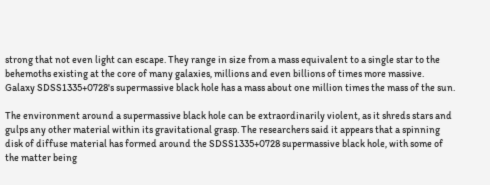strong that not even light can escape. They range in size from a mass equivalent to a single star to the behemoths existing at the core of many galaxies, millions and even billions of times more massive. Galaxy SDSS1335+0728's supermassive black hole has a mass about one million times the mass of the sun.

The environment around a supermassive black hole can be extraordinarily violent, as it shreds stars and gulps any other material within its gravitational grasp. The researchers said it appears that a spinning disk of diffuse material has formed around the SDSS1335+0728 supermassive black hole, with some of the matter being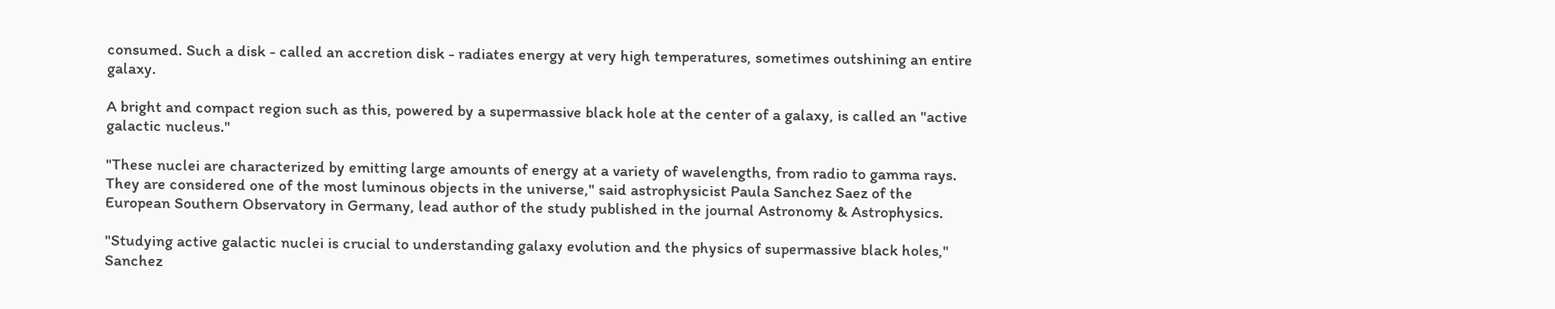consumed. Such a disk - called an accretion disk - radiates energy at very high temperatures, sometimes outshining an entire galaxy.

A bright and compact region such as this, powered by a supermassive black hole at the center of a galaxy, is called an "active galactic nucleus."

"These nuclei are characterized by emitting large amounts of energy at a variety of wavelengths, from radio to gamma rays. They are considered one of the most luminous objects in the universe," said astrophysicist Paula Sanchez Saez of the European Southern Observatory in Germany, lead author of the study published in the journal Astronomy & Astrophysics.

"Studying active galactic nuclei is crucial to understanding galaxy evolution and the physics of supermassive black holes," Sanchez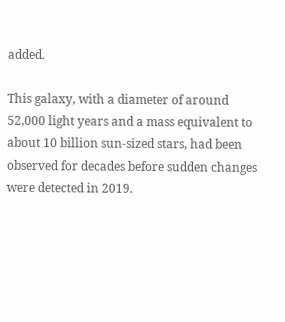added.

This galaxy, with a diameter of around 52,000 light years and a mass equivalent to about 10 billion sun-sized stars, had been observed for decades before sudden changes were detected in 2019.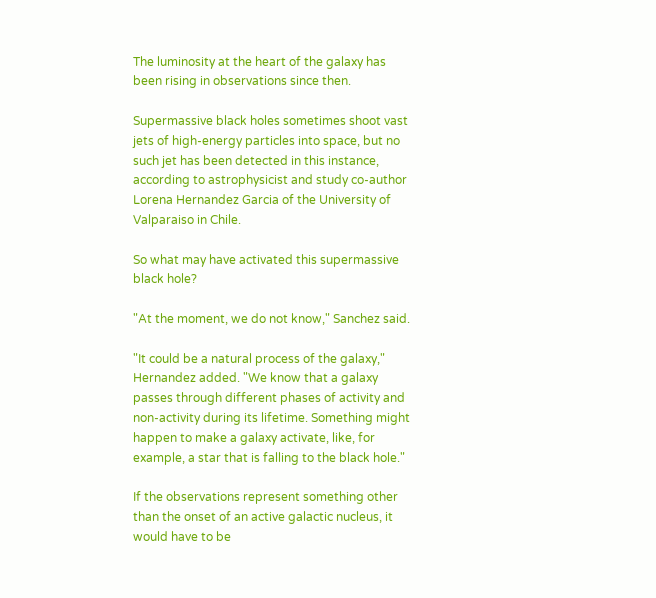The luminosity at the heart of the galaxy has been rising in observations since then.

Supermassive black holes sometimes shoot vast jets of high-energy particles into space, but no such jet has been detected in this instance, according to astrophysicist and study co-author Lorena Hernandez Garcia of the University of Valparaiso in Chile.

So what may have activated this supermassive black hole?

"At the moment, we do not know," Sanchez said.

"It could be a natural process of the galaxy," Hernandez added. "We know that a galaxy passes through different phases of activity and non-activity during its lifetime. Something might happen to make a galaxy activate, like, for example, a star that is falling to the black hole."

If the observations represent something other than the onset of an active galactic nucleus, it would have to be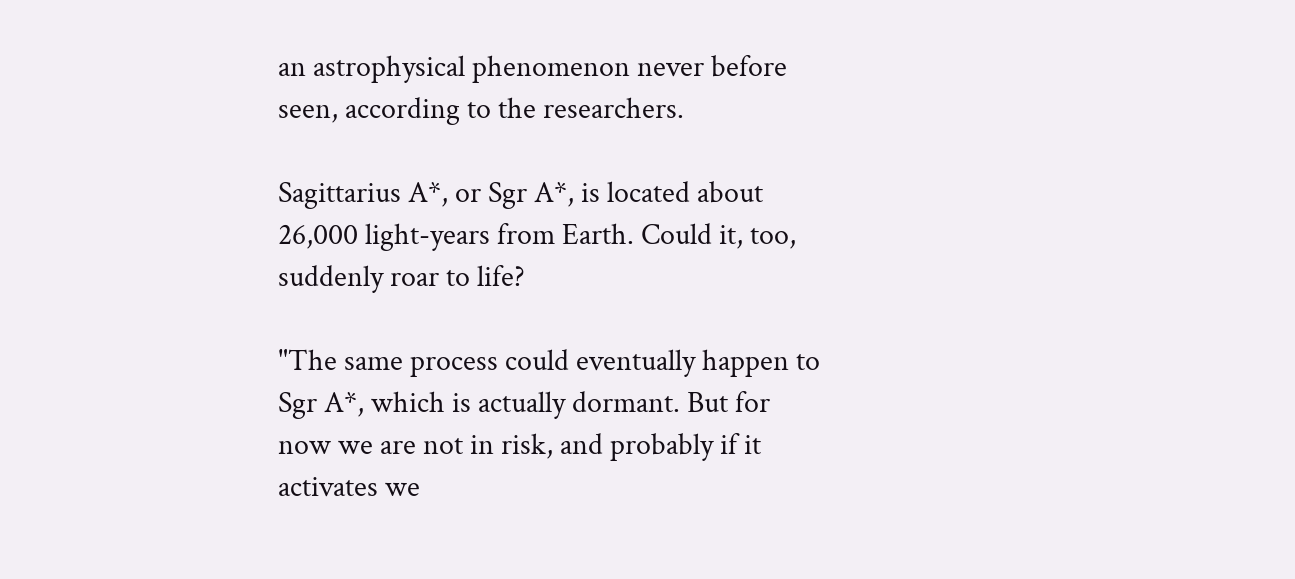an astrophysical phenomenon never before seen, according to the researchers.

Sagittarius A*, or Sgr A*, is located about 26,000 light-years from Earth. Could it, too, suddenly roar to life?

"The same process could eventually happen to Sgr A*, which is actually dormant. But for now we are not in risk, and probably if it activates we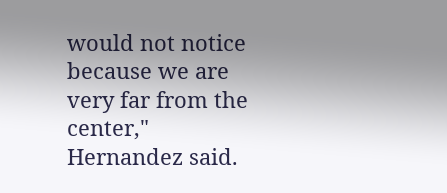would not notice because we are very far from the center," Hernandez said.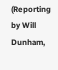(Reporting by Will Dunham,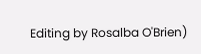Editing by Rosalba O'Brien)